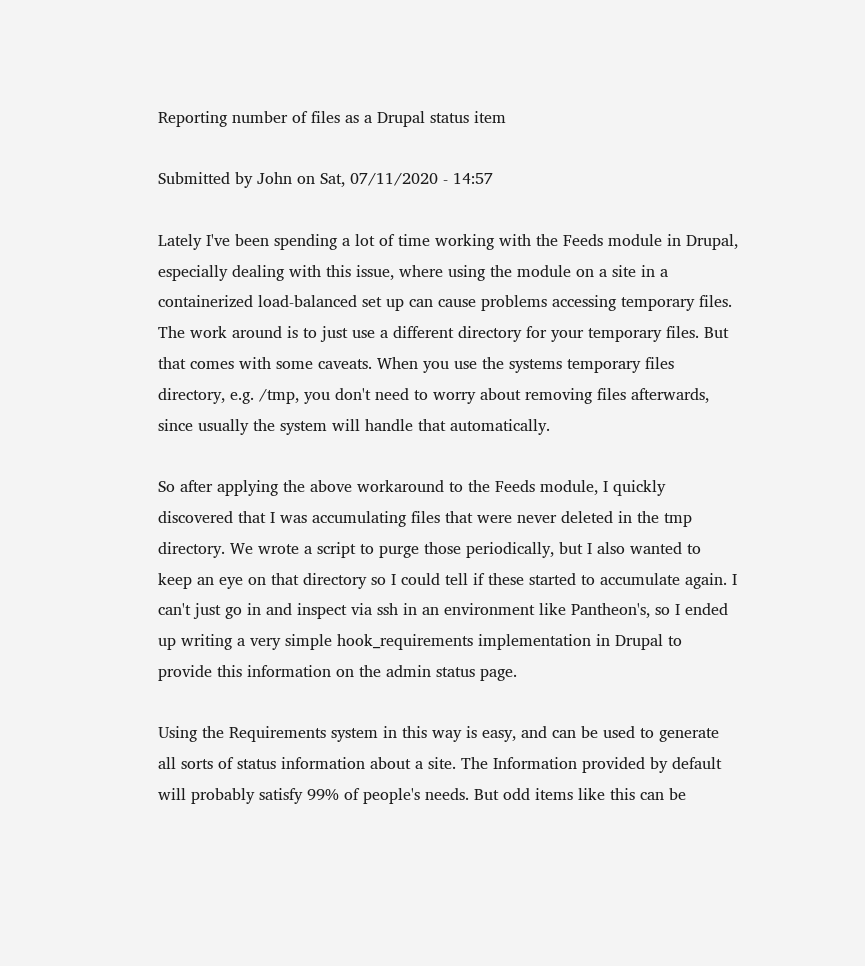Reporting number of files as a Drupal status item

Submitted by John on Sat, 07/11/2020 - 14:57

Lately I've been spending a lot of time working with the Feeds module in Drupal, especially dealing with this issue, where using the module on a site in a containerized load-balanced set up can cause problems accessing temporary files. The work around is to just use a different directory for your temporary files. But that comes with some caveats. When you use the systems temporary files directory, e.g. /tmp, you don't need to worry about removing files afterwards, since usually the system will handle that automatically.

So after applying the above workaround to the Feeds module, I quickly discovered that I was accumulating files that were never deleted in the tmp directory. We wrote a script to purge those periodically, but I also wanted to keep an eye on that directory so I could tell if these started to accumulate again. I can't just go in and inspect via ssh in an environment like Pantheon's, so I ended up writing a very simple hook_requirements implementation in Drupal to provide this information on the admin status page.

Using the Requirements system in this way is easy, and can be used to generate all sorts of status information about a site. The Information provided by default will probably satisfy 99% of people's needs. But odd items like this can be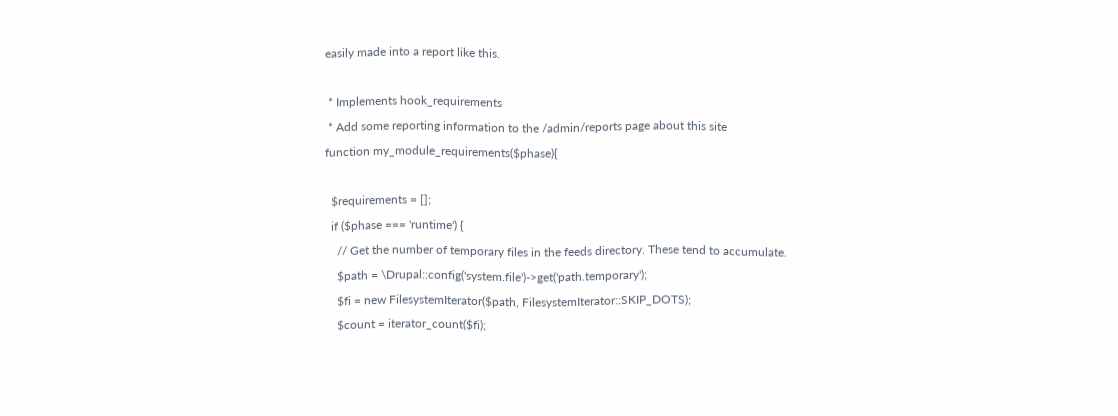easily made into a report like this.

 * Implements hook_requirements
 * Add some reporting information to the /admin/reports page about this site
function my_module_requirements($phase){

  $requirements = [];
  if ($phase === 'runtime') {
    // Get the number of temporary files in the feeds directory. These tend to accumulate.
    $path = \Drupal::config('system.file')->get('path.temporary');
    $fi = new FilesystemIterator($path, FilesystemIterator::SKIP_DOTS);
    $count = iterator_count($fi);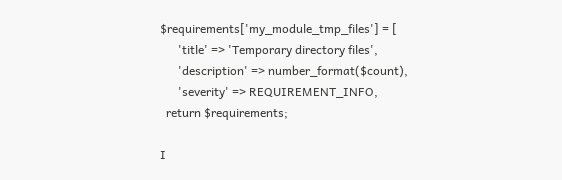$requirements['my_module_tmp_files'] = [
      'title' => 'Temporary directory files',
      'description' => number_format($count),
      'severity' => REQUIREMENT_INFO,
  return $requirements;

I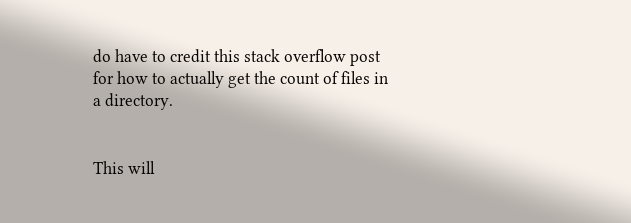do have to credit this stack overflow post for how to actually get the count of files in a directory.


This will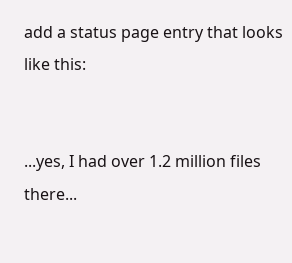add a status page entry that looks like this:


...yes, I had over 1.2 million files there...